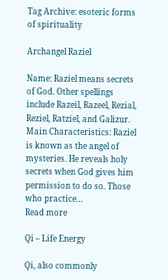Tag Archive: esoteric forms of spirituality

Archangel Raziel

Name: Raziel means secrets of God. Other spellings include Razeil, Razeel, Rezial, Reziel, Ratziel, and Galizur. Main Characteristics: Raziel is known as the angel of mysteries. He reveals holy secrets when God gives him permission to do so. Those who practice…
Read more

Qi – Life Energy

Qi, also commonly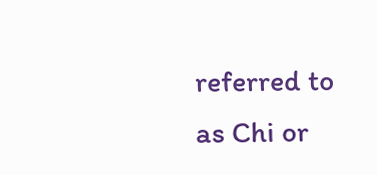referred to as Chi or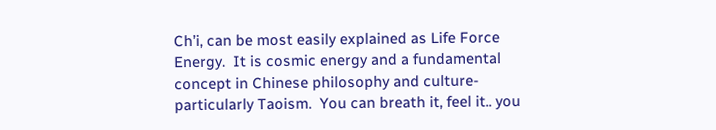Ch’i, can be most easily explained as Life Force Energy.  It is cosmic energy and a fundamental concept in Chinese philosophy and culture- particularly Taoism.  You can breath it, feel it.. you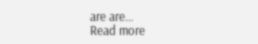are are…
Read more